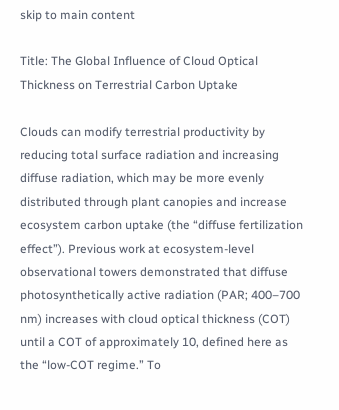skip to main content

Title: The Global Influence of Cloud Optical Thickness on Terrestrial Carbon Uptake

Clouds can modify terrestrial productivity by reducing total surface radiation and increasing diffuse radiation, which may be more evenly distributed through plant canopies and increase ecosystem carbon uptake (the “diffuse fertilization effect”). Previous work at ecosystem-level observational towers demonstrated that diffuse photosynthetically active radiation (PAR; 400–700 nm) increases with cloud optical thickness (COT) until a COT of approximately 10, defined here as the “low-COT regime.” To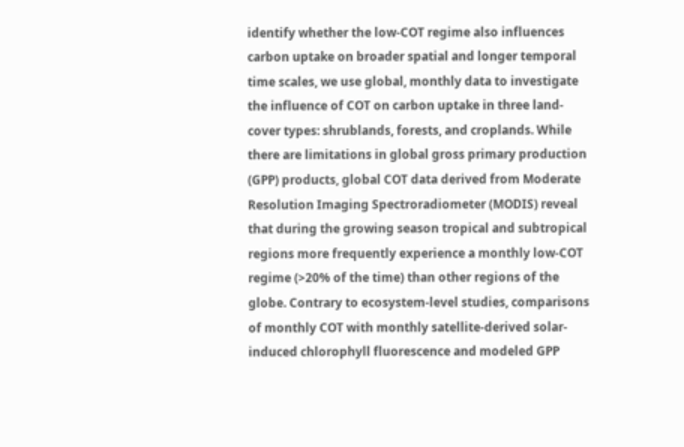identify whether the low-COT regime also influences carbon uptake on broader spatial and longer temporal time scales, we use global, monthly data to investigate the influence of COT on carbon uptake in three land-cover types: shrublands, forests, and croplands. While there are limitations in global gross primary production (GPP) products, global COT data derived from Moderate Resolution Imaging Spectroradiometer (MODIS) reveal that during the growing season tropical and subtropical regions more frequently experience a monthly low-COT regime (>20% of the time) than other regions of the globe. Contrary to ecosystem-level studies, comparisons of monthly COT with monthly satellite-derived solar-induced chlorophyll fluorescence and modeled GPP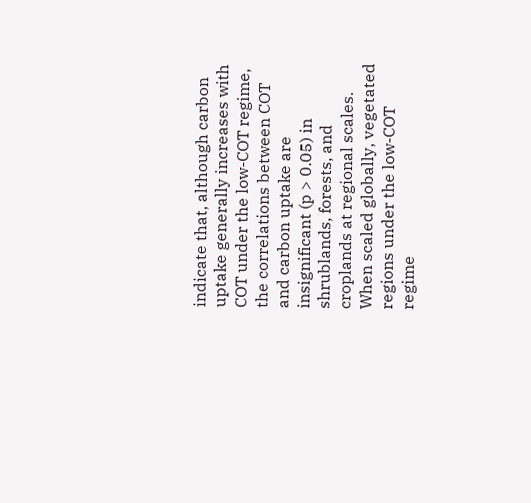indicate that, although carbon uptake generally increases with COT under the low-COT regime, the correlations between COT and carbon uptake are insignificant (p > 0.05) in shrublands, forests, and croplands at regional scales. When scaled globally, vegetated regions under the low-COT regime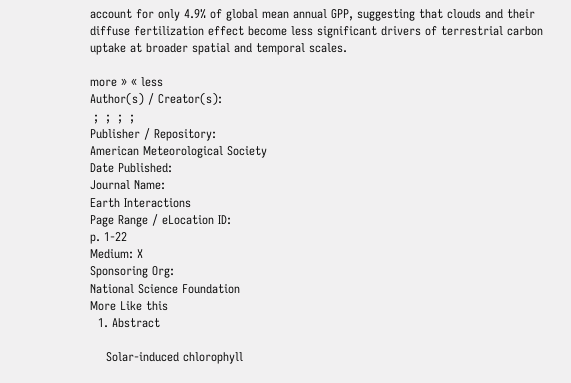account for only 4.9% of global mean annual GPP, suggesting that clouds and their diffuse fertilization effect become less significant drivers of terrestrial carbon uptake at broader spatial and temporal scales.

more » « less
Author(s) / Creator(s):
 ;  ;  ;  ;
Publisher / Repository:
American Meteorological Society
Date Published:
Journal Name:
Earth Interactions
Page Range / eLocation ID:
p. 1-22
Medium: X
Sponsoring Org:
National Science Foundation
More Like this
  1. Abstract

    Solar‐induced chlorophyll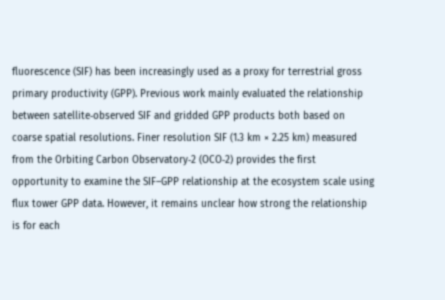fluorescence (SIF) has been increasingly used as a proxy for terrestrial gross primary productivity (GPP). Previous work mainly evaluated the relationship between satellite‐observed SIF and gridded GPP products both based on coarse spatial resolutions. Finer resolution SIF (1.3 km × 2.25 km) measured from the Orbiting Carbon Observatory‐2 (OCO‐2) provides the first opportunity to examine the SIF–GPP relationship at the ecosystem scale using flux tower GPP data. However, it remains unclear how strong the relationship is for each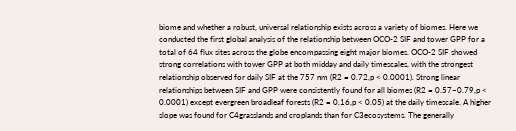biome and whether a robust, universal relationship exists across a variety of biomes. Here we conducted the first global analysis of the relationship between OCO‐2 SIF and tower GPP for a total of 64 flux sites across the globe encompassing eight major biomes. OCO‐2 SIF showed strong correlations with tower GPP at both midday and daily timescales, with the strongest relationship observed for daily SIF at the 757 nm (R2 = 0.72,p < 0.0001). Strong linear relationships between SIF and GPP were consistently found for all biomes (R2 = 0.57–0.79,p < 0.0001) except evergreen broadleaf forests (R2 = 0.16,p < 0.05) at the daily timescale. A higher slope was found for C4grasslands and croplands than for C3ecosystems. The generally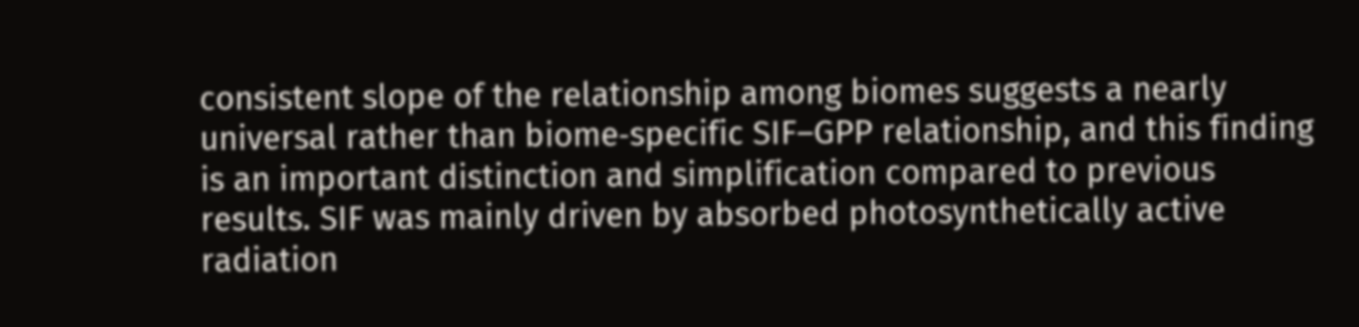consistent slope of the relationship among biomes suggests a nearly universal rather than biome‐specific SIF–GPP relationship, and this finding is an important distinction and simplification compared to previous results. SIF was mainly driven by absorbed photosynthetically active radiation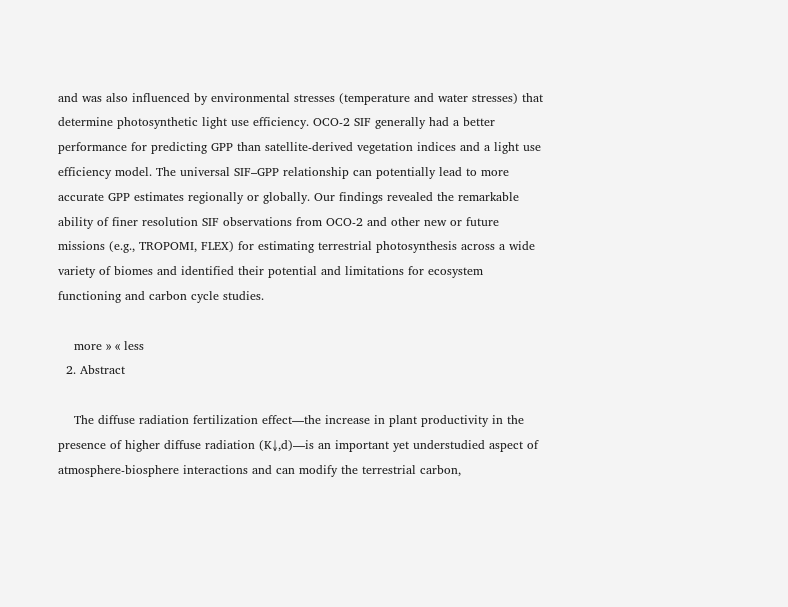and was also influenced by environmental stresses (temperature and water stresses) that determine photosynthetic light use efficiency. OCO‐2 SIF generally had a better performance for predicting GPP than satellite‐derived vegetation indices and a light use efficiency model. The universal SIF–GPP relationship can potentially lead to more accurate GPP estimates regionally or globally. Our findings revealed the remarkable ability of finer resolution SIF observations from OCO‐2 and other new or future missions (e.g., TROPOMI, FLEX) for estimating terrestrial photosynthesis across a wide variety of biomes and identified their potential and limitations for ecosystem functioning and carbon cycle studies.

    more » « less
  2. Abstract

    The diffuse radiation fertilization effect—the increase in plant productivity in the presence of higher diffuse radiation (K↓,d)—is an important yet understudied aspect of atmosphere‐biosphere interactions and can modify the terrestrial carbon,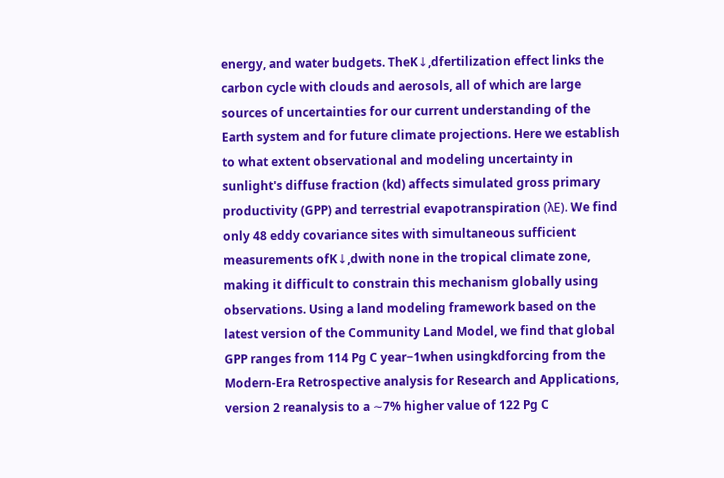energy, and water budgets. TheK↓,dfertilization effect links the carbon cycle with clouds and aerosols, all of which are large sources of uncertainties for our current understanding of the Earth system and for future climate projections. Here we establish to what extent observational and modeling uncertainty in sunlight's diffuse fraction (kd) affects simulated gross primary productivity (GPP) and terrestrial evapotranspiration (λE). We find only 48 eddy covariance sites with simultaneous sufficient measurements ofK↓,dwith none in the tropical climate zone, making it difficult to constrain this mechanism globally using observations. Using a land modeling framework based on the latest version of the Community Land Model, we find that global GPP ranges from 114 Pg C year−1when usingkdforcing from the Modern‐Era Retrospective analysis for Research and Applications, version 2 reanalysis to a ∼7% higher value of 122 Pg C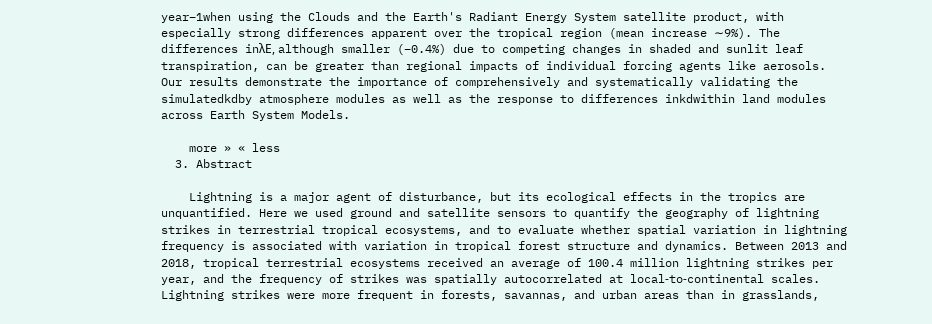year−1when using the Clouds and the Earth's Radiant Energy System satellite product, with especially strong differences apparent over the tropical region (mean increase ∼9%). The differences inλE, although smaller (−0.4%) due to competing changes in shaded and sunlit leaf transpiration, can be greater than regional impacts of individual forcing agents like aerosols. Our results demonstrate the importance of comprehensively and systematically validating the simulatedkdby atmosphere modules as well as the response to differences inkdwithin land modules across Earth System Models.

    more » « less
  3. Abstract

    Lightning is a major agent of disturbance, but its ecological effects in the tropics are unquantified. Here we used ground and satellite sensors to quantify the geography of lightning strikes in terrestrial tropical ecosystems, and to evaluate whether spatial variation in lightning frequency is associated with variation in tropical forest structure and dynamics. Between 2013 and 2018, tropical terrestrial ecosystems received an average of 100.4 million lightning strikes per year, and the frequency of strikes was spatially autocorrelated at local‐to‐continental scales. Lightning strikes were more frequent in forests, savannas, and urban areas than in grasslands,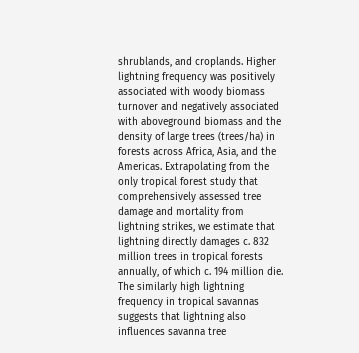shrublands, and croplands. Higher lightning frequency was positively associated with woody biomass turnover and negatively associated with aboveground biomass and the density of large trees (trees/ha) in forests across Africa, Asia, and the Americas. Extrapolating from the only tropical forest study that comprehensively assessed tree damage and mortality from lightning strikes, we estimate that lightning directly damages c. 832 million trees in tropical forests annually, of which c. 194 million die. The similarly high lightning frequency in tropical savannas suggests that lightning also influences savanna tree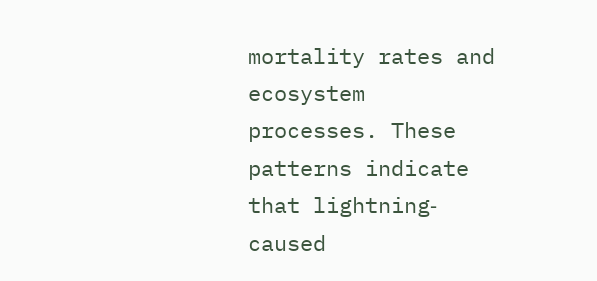mortality rates and ecosystem processes. These patterns indicate that lightning‐caused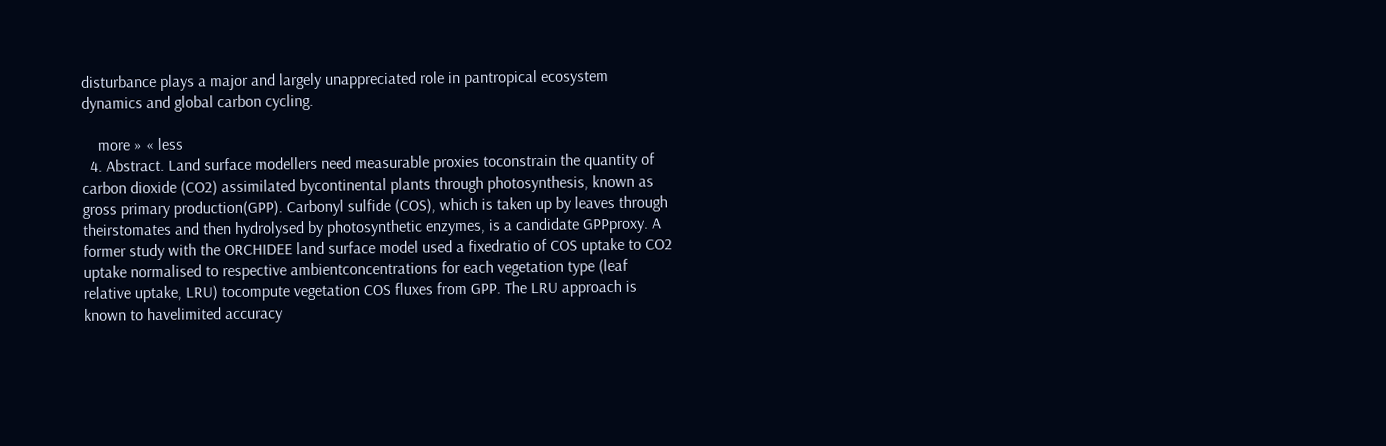disturbance plays a major and largely unappreciated role in pantropical ecosystem dynamics and global carbon cycling.

    more » « less
  4. Abstract. Land surface modellers need measurable proxies toconstrain the quantity of carbon dioxide (CO2) assimilated bycontinental plants through photosynthesis, known as gross primary production(GPP). Carbonyl sulfide (COS), which is taken up by leaves through theirstomates and then hydrolysed by photosynthetic enzymes, is a candidate GPPproxy. A former study with the ORCHIDEE land surface model used a fixedratio of COS uptake to CO2 uptake normalised to respective ambientconcentrations for each vegetation type (leaf relative uptake, LRU) tocompute vegetation COS fluxes from GPP. The LRU approach is known to havelimited accuracy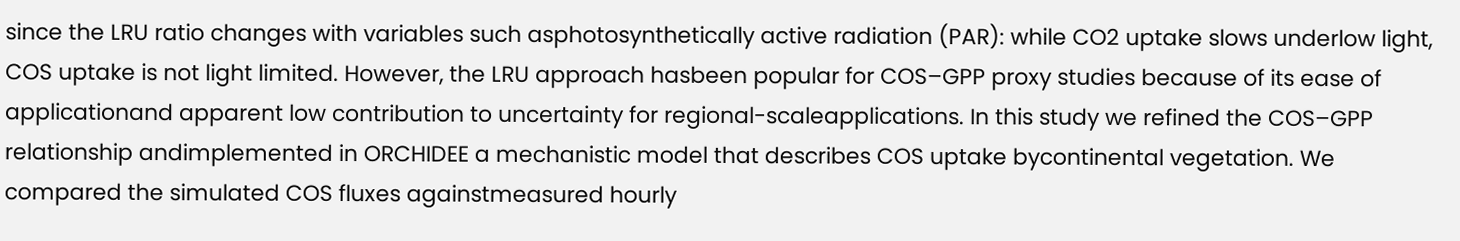since the LRU ratio changes with variables such asphotosynthetically active radiation (PAR): while CO2 uptake slows underlow light, COS uptake is not light limited. However, the LRU approach hasbeen popular for COS–GPP proxy studies because of its ease of applicationand apparent low contribution to uncertainty for regional-scaleapplications. In this study we refined the COS–GPP relationship andimplemented in ORCHIDEE a mechanistic model that describes COS uptake bycontinental vegetation. We compared the simulated COS fluxes againstmeasured hourly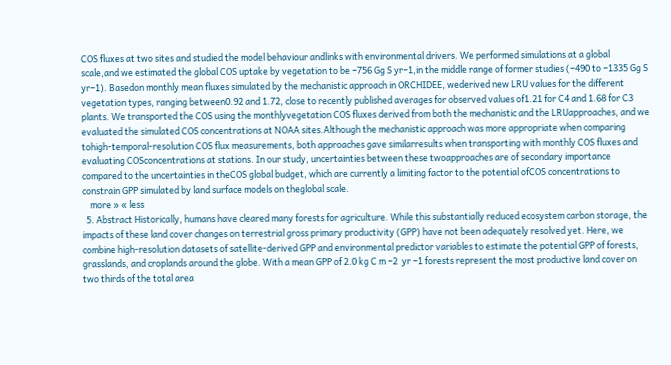COS fluxes at two sites and studied the model behaviour andlinks with environmental drivers. We performed simulations at a global scale,and we estimated the global COS uptake by vegetation to be −756 Gg S yr−1,in the middle range of former studies (−490 to −1335 Gg S yr−1). Basedon monthly mean fluxes simulated by the mechanistic approach in ORCHIDEE, wederived new LRU values for the different vegetation types, ranging between0.92 and 1.72, close to recently published averages for observed values of1.21 for C4 and 1.68 for C3 plants. We transported the COS using the monthlyvegetation COS fluxes derived from both the mechanistic and the LRUapproaches, and we evaluated the simulated COS concentrations at NOAA sites.Although the mechanistic approach was more appropriate when comparing tohigh-temporal-resolution COS flux measurements, both approaches gave similarresults when transporting with monthly COS fluxes and evaluating COSconcentrations at stations. In our study, uncertainties between these twoapproaches are of secondary importance compared to the uncertainties in theCOS global budget, which are currently a limiting factor to the potential ofCOS concentrations to constrain GPP simulated by land surface models on theglobal scale.
    more » « less
  5. Abstract Historically, humans have cleared many forests for agriculture. While this substantially reduced ecosystem carbon storage, the impacts of these land cover changes on terrestrial gross primary productivity (GPP) have not been adequately resolved yet. Here, we combine high-resolution datasets of satellite-derived GPP and environmental predictor variables to estimate the potential GPP of forests, grasslands, and croplands around the globe. With a mean GPP of 2.0 kg C m −2  yr −1 forests represent the most productive land cover on two thirds of the total area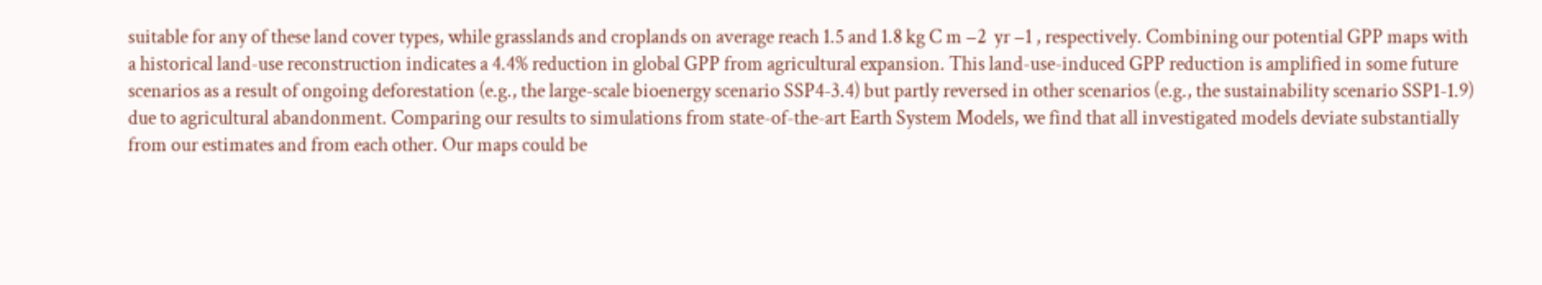suitable for any of these land cover types, while grasslands and croplands on average reach 1.5 and 1.8 kg C m −2  yr −1 , respectively. Combining our potential GPP maps with a historical land-use reconstruction indicates a 4.4% reduction in global GPP from agricultural expansion. This land-use-induced GPP reduction is amplified in some future scenarios as a result of ongoing deforestation (e.g., the large-scale bioenergy scenario SSP4-3.4) but partly reversed in other scenarios (e.g., the sustainability scenario SSP1-1.9) due to agricultural abandonment. Comparing our results to simulations from state-of-the-art Earth System Models, we find that all investigated models deviate substantially from our estimates and from each other. Our maps could be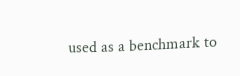used as a benchmark to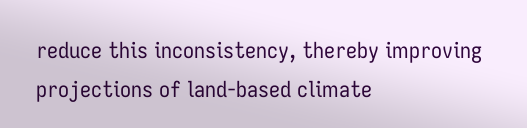reduce this inconsistency, thereby improving projections of land-based climate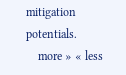mitigation potentials.
    more » « less